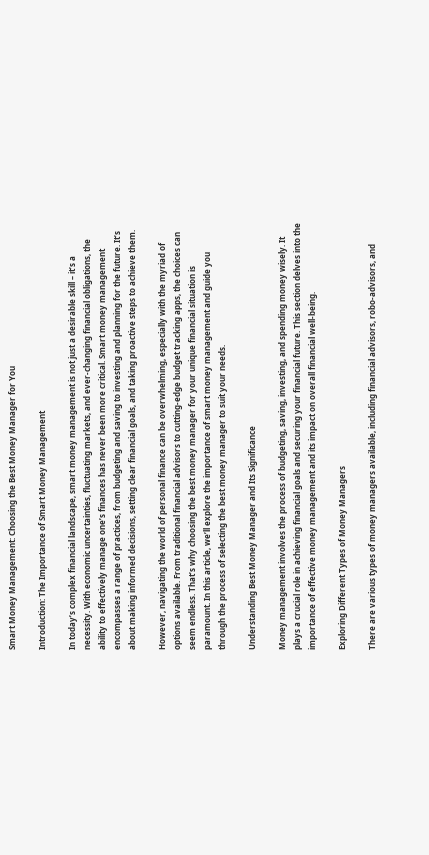Smart Money Management: Choosing the Best Money Manager for You

Introduction: The Importance of Smart Money Management

In today’s complex financial landscape, smart money management is not just a desirable skill – it’s a necessity. With economic uncertainties, fluctuating markets, and ever-changing financial obligations, the ability to effectively manage one’s finances has never been more critical. Smart money management encompasses a range of practices, from budgeting and saving to investing and planning for the future. It’s about making informed decisions, setting clear financial goals, and taking proactive steps to achieve them.

However, navigating the world of personal finance can be overwhelming, especially with the myriad of options available. From traditional financial advisors to cutting-edge budget tracking apps, the choices can seem endless. That’s why choosing the best money manager for your unique financial situation is paramount. In this article, we’ll explore the importance of smart money management and guide you through the process of selecting the best money manager to suit your needs.

Understanding Best Money Manager and Its Significance

Money management involves the process of budgeting, saving, investing, and spending money wisely. It plays a crucial role in achieving financial goals and securing your financial future. This section delves into the importance of effective money management and its impact on overall financial well-being.

Exploring Different Types of Money Managers

There are various types of money managers available, including financial advisors, robo-advisors, and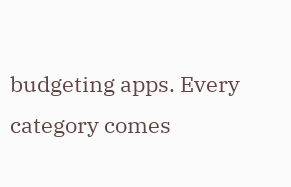budgeting apps. Every category comes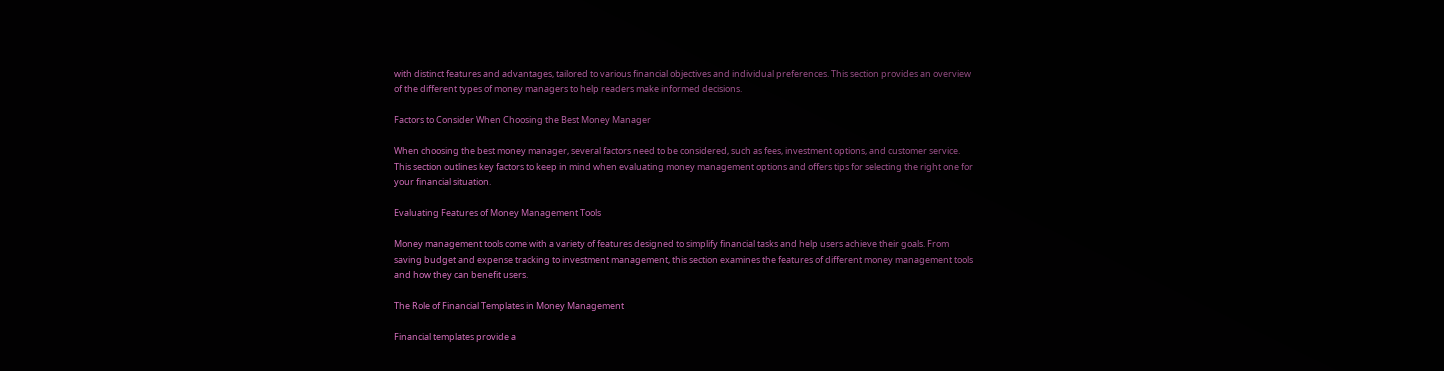with distinct features and advantages, tailored to various financial objectives and individual preferences. This section provides an overview of the different types of money managers to help readers make informed decisions.

Factors to Consider When Choosing the Best Money Manager

When choosing the best money manager, several factors need to be considered, such as fees, investment options, and customer service. This section outlines key factors to keep in mind when evaluating money management options and offers tips for selecting the right one for your financial situation.

Evaluating Features of Money Management Tools

Money management tools come with a variety of features designed to simplify financial tasks and help users achieve their goals. From saving budget and expense tracking to investment management, this section examines the features of different money management tools and how they can benefit users.

The Role of Financial Templates in Money Management

Financial templates provide a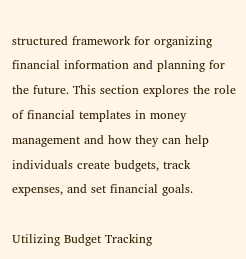structured framework for organizing financial information and planning for the future. This section explores the role of financial templates in money management and how they can help individuals create budgets, track expenses, and set financial goals.

Utilizing Budget Tracking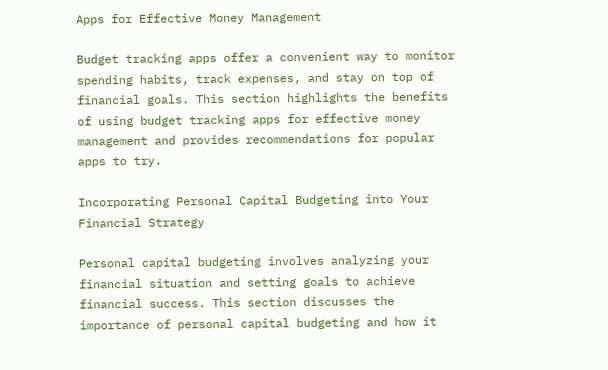Apps for Effective Money Management

Budget tracking apps offer a convenient way to monitor spending habits, track expenses, and stay on top of financial goals. This section highlights the benefits of using budget tracking apps for effective money management and provides recommendations for popular apps to try.

Incorporating Personal Capital Budgeting into Your Financial Strategy

Personal capital budgeting involves analyzing your financial situation and setting goals to achieve financial success. This section discusses the importance of personal capital budgeting and how it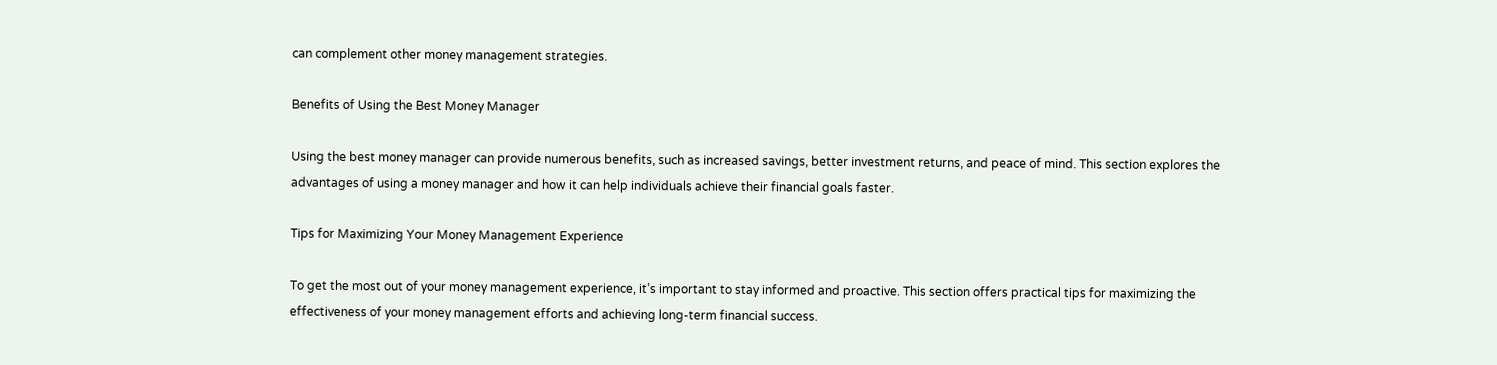can complement other money management strategies.

Benefits of Using the Best Money Manager

Using the best money manager can provide numerous benefits, such as increased savings, better investment returns, and peace of mind. This section explores the advantages of using a money manager and how it can help individuals achieve their financial goals faster.

Tips for Maximizing Your Money Management Experience

To get the most out of your money management experience, it’s important to stay informed and proactive. This section offers practical tips for maximizing the effectiveness of your money management efforts and achieving long-term financial success.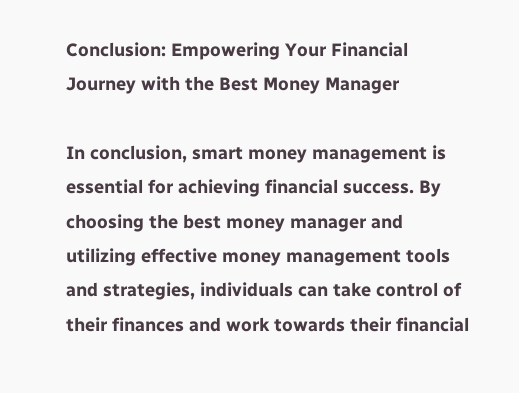Conclusion: Empowering Your Financial Journey with the Best Money Manager

In conclusion, smart money management is essential for achieving financial success. By choosing the best money manager and utilizing effective money management tools and strategies, individuals can take control of their finances and work towards their financial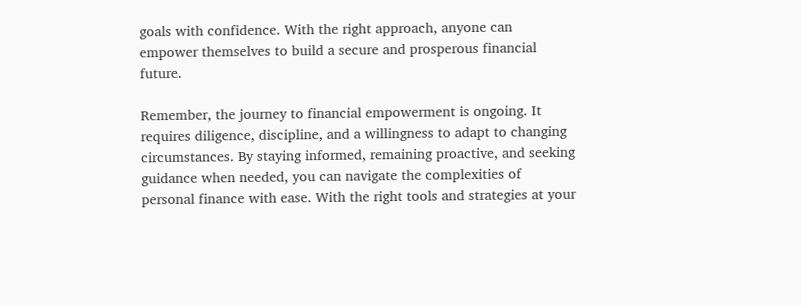goals with confidence. With the right approach, anyone can empower themselves to build a secure and prosperous financial future.

Remember, the journey to financial empowerment is ongoing. It requires diligence, discipline, and a willingness to adapt to changing circumstances. By staying informed, remaining proactive, and seeking guidance when needed, you can navigate the complexities of personal finance with ease. With the right tools and strategies at your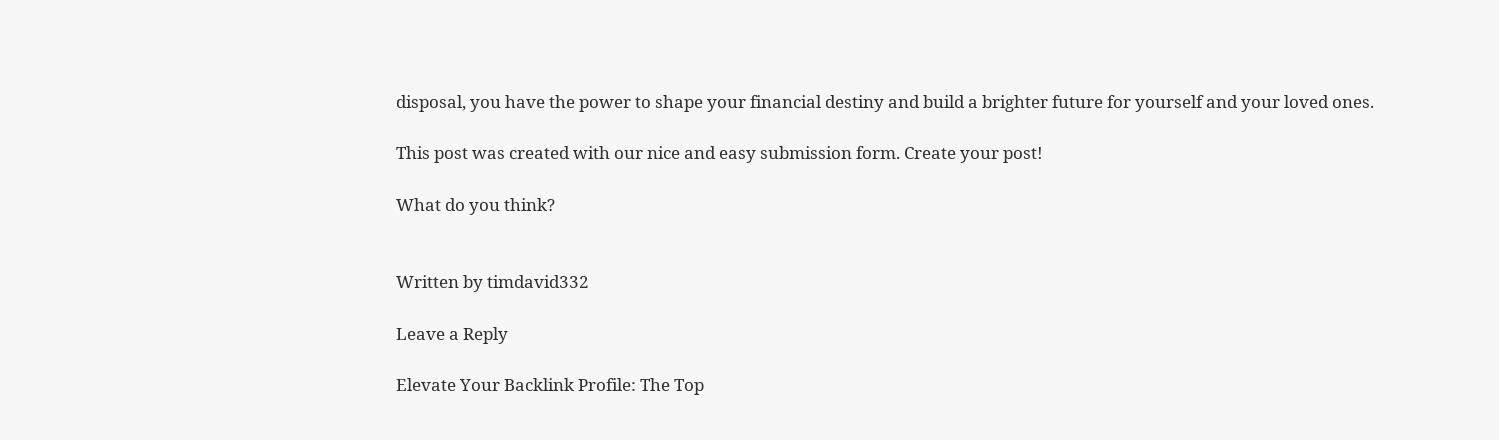disposal, you have the power to shape your financial destiny and build a brighter future for yourself and your loved ones.

This post was created with our nice and easy submission form. Create your post!

What do you think?


Written by timdavid332

Leave a Reply

Elevate Your Backlink Profile: The Top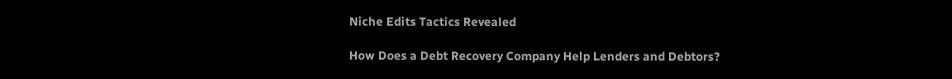Niche Edits Tactics Revealed

How Does a Debt Recovery Company Help Lenders and Debtors?